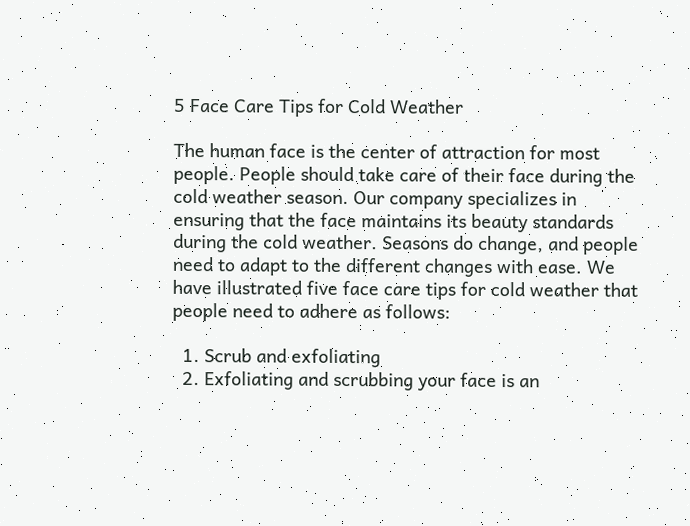5 Face Care Tips for Cold Weather

The human face is the center of attraction for most people. People should take care of their face during the cold weather season. Our company specializes in ensuring that the face maintains its beauty standards during the cold weather. Seasons do change, and people need to adapt to the different changes with ease. We have illustrated five face care tips for cold weather that people need to adhere as follows:

  1. Scrub and exfoliating
  2. Exfoliating and scrubbing your face is an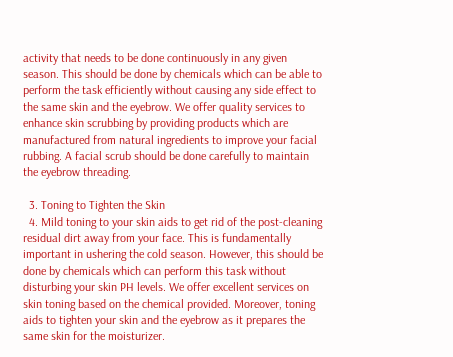activity that needs to be done continuously in any given season. This should be done by chemicals which can be able to perform the task efficiently without causing any side effect to the same skin and the eyebrow. We offer quality services to enhance skin scrubbing by providing products which are manufactured from natural ingredients to improve your facial rubbing. A facial scrub should be done carefully to maintain the eyebrow threading.

  3. Toning to Tighten the Skin
  4. Mild toning to your skin aids to get rid of the post-cleaning residual dirt away from your face. This is fundamentally important in ushering the cold season. However, this should be done by chemicals which can perform this task without disturbing your skin PH levels. We offer excellent services on skin toning based on the chemical provided. Moreover, toning aids to tighten your skin and the eyebrow as it prepares the same skin for the moisturizer.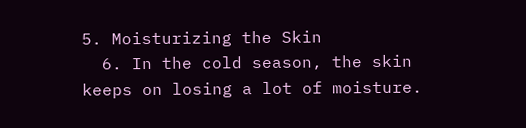5. Moisturizing the Skin
  6. In the cold season, the skin keeps on losing a lot of moisture.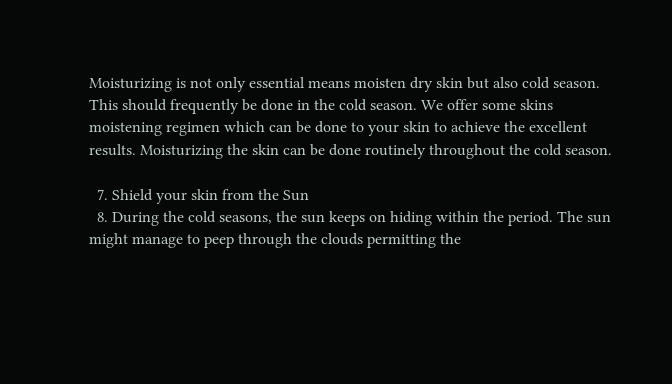Moisturizing is not only essential means moisten dry skin but also cold season. This should frequently be done in the cold season. We offer some skins moistening regimen which can be done to your skin to achieve the excellent results. Moisturizing the skin can be done routinely throughout the cold season.

  7. Shield your skin from the Sun
  8. During the cold seasons, the sun keeps on hiding within the period. The sun might manage to peep through the clouds permitting the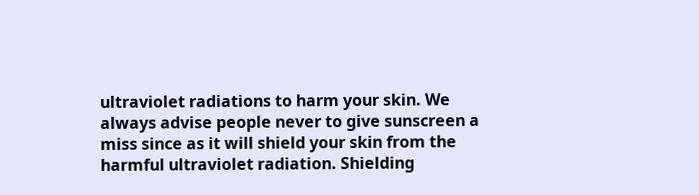ultraviolet radiations to harm your skin. We always advise people never to give sunscreen a miss since as it will shield your skin from the harmful ultraviolet radiation. Shielding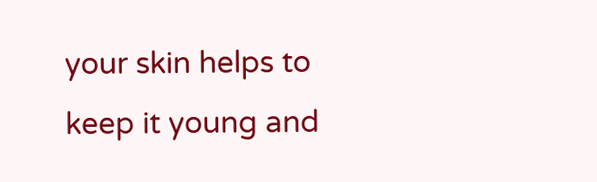your skin helps to keep it young and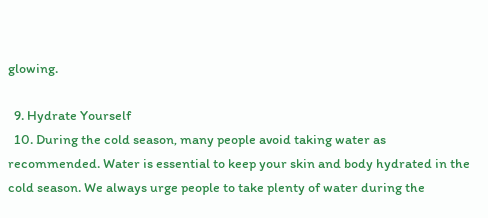glowing.

  9. Hydrate Yourself
  10. During the cold season, many people avoid taking water as recommended. Water is essential to keep your skin and body hydrated in the cold season. We always urge people to take plenty of water during the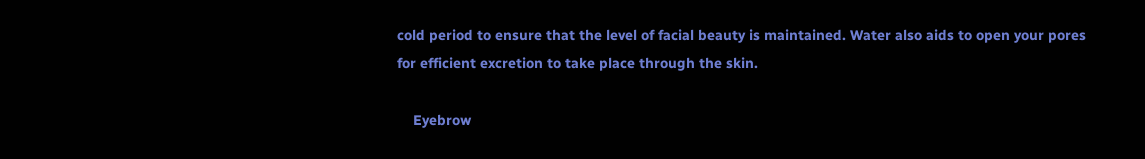cold period to ensure that the level of facial beauty is maintained. Water also aids to open your pores for efficient excretion to take place through the skin.

    Eyebrow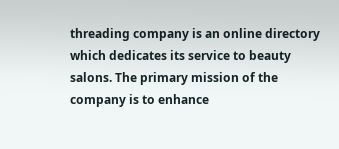threading company is an online directory which dedicates its service to beauty salons. The primary mission of the company is to enhance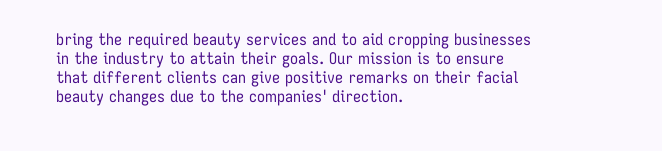bring the required beauty services and to aid cropping businesses in the industry to attain their goals. Our mission is to ensure that different clients can give positive remarks on their facial beauty changes due to the companies' direction.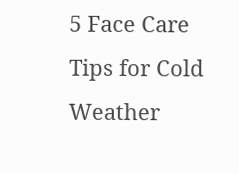5 Face Care Tips for Cold Weather